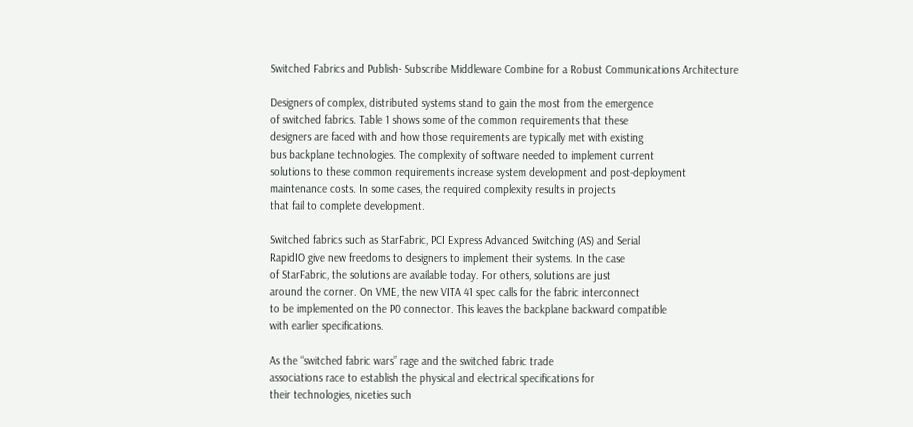Switched Fabrics and Publish- Subscribe Middleware Combine for a Robust Communications Architecture

Designers of complex, distributed systems stand to gain the most from the emergence
of switched fabrics. Table 1 shows some of the common requirements that these
designers are faced with and how those requirements are typically met with existing
bus backplane technologies. The complexity of software needed to implement current
solutions to these common requirements increase system development and post-deployment
maintenance costs. In some cases, the required complexity results in projects
that fail to complete development.

Switched fabrics such as StarFabric, PCI Express Advanced Switching (AS) and Serial
RapidIO give new freedoms to designers to implement their systems. In the case
of StarFabric, the solutions are available today. For others, solutions are just
around the corner. On VME, the new VITA 41 spec calls for the fabric interconnect
to be implemented on the P0 connector. This leaves the backplane backward compatible
with earlier specifications.

As the “switched fabric wars” rage and the switched fabric trade
associations race to establish the physical and electrical specifications for
their technologies, niceties such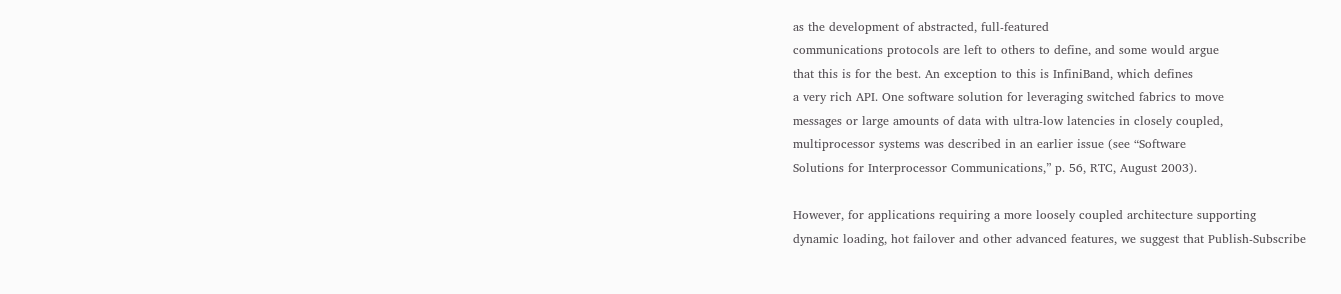as the development of abstracted, full-featured
communications protocols are left to others to define, and some would argue
that this is for the best. An exception to this is InfiniBand, which defines
a very rich API. One software solution for leveraging switched fabrics to move
messages or large amounts of data with ultra-low latencies in closely coupled,
multiprocessor systems was described in an earlier issue (see “Software
Solutions for Interprocessor Communications,” p. 56, RTC, August 2003).

However, for applications requiring a more loosely coupled architecture supporting
dynamic loading, hot failover and other advanced features, we suggest that Publish-Subscribe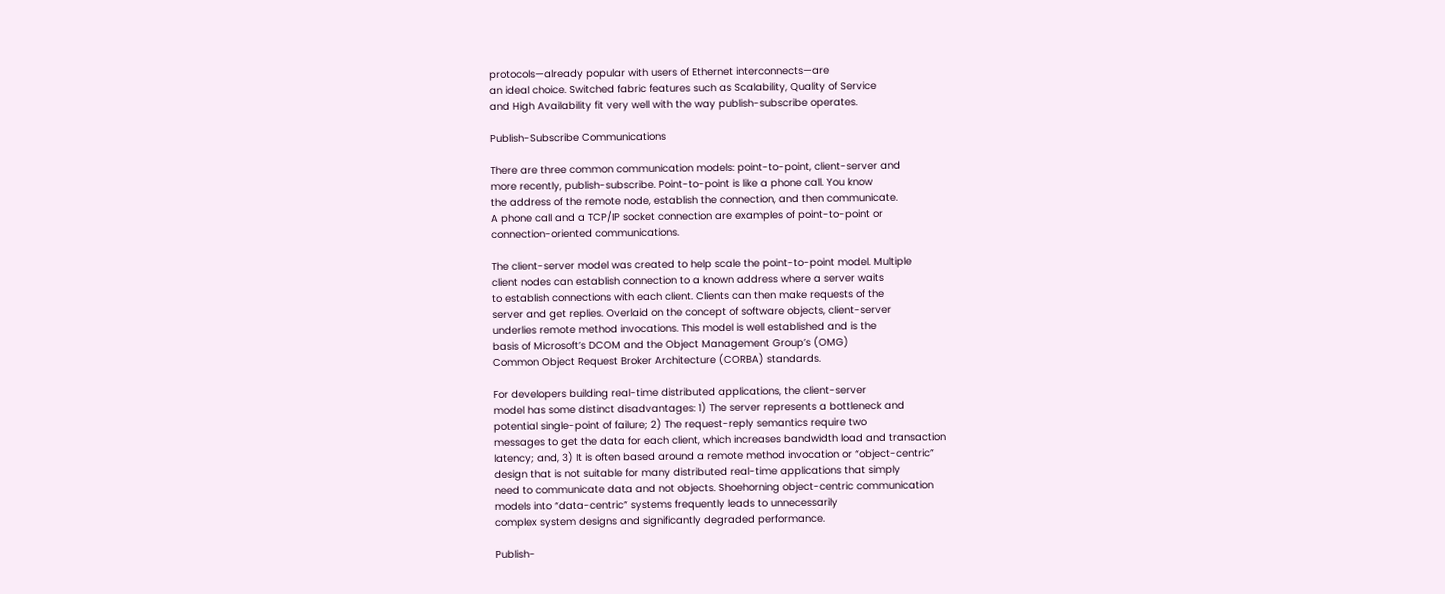protocols—already popular with users of Ethernet interconnects—are
an ideal choice. Switched fabric features such as Scalability, Quality of Service
and High Availability fit very well with the way publish-subscribe operates.

Publish-Subscribe Communications

There are three common communication models: point-to-point, client-server and
more recently, publish-subscribe. Point-to-point is like a phone call. You know
the address of the remote node, establish the connection, and then communicate.
A phone call and a TCP/IP socket connection are examples of point-to-point or
connection-oriented communications.

The client-server model was created to help scale the point-to-point model. Multiple
client nodes can establish connection to a known address where a server waits
to establish connections with each client. Clients can then make requests of the
server and get replies. Overlaid on the concept of software objects, client-server
underlies remote method invocations. This model is well established and is the
basis of Microsoft’s DCOM and the Object Management Group’s (OMG)
Common Object Request Broker Architecture (CORBA) standards.

For developers building real-time distributed applications, the client-server
model has some distinct disadvantages: 1) The server represents a bottleneck and
potential single-point of failure; 2) The request-reply semantics require two
messages to get the data for each client, which increases bandwidth load and transaction
latency; and, 3) It is often based around a remote method invocation or “object-centric”
design that is not suitable for many distributed real-time applications that simply
need to communicate data and not objects. Shoehorning object-centric communication
models into “data-centric” systems frequently leads to unnecessarily
complex system designs and significantly degraded performance.

Publish-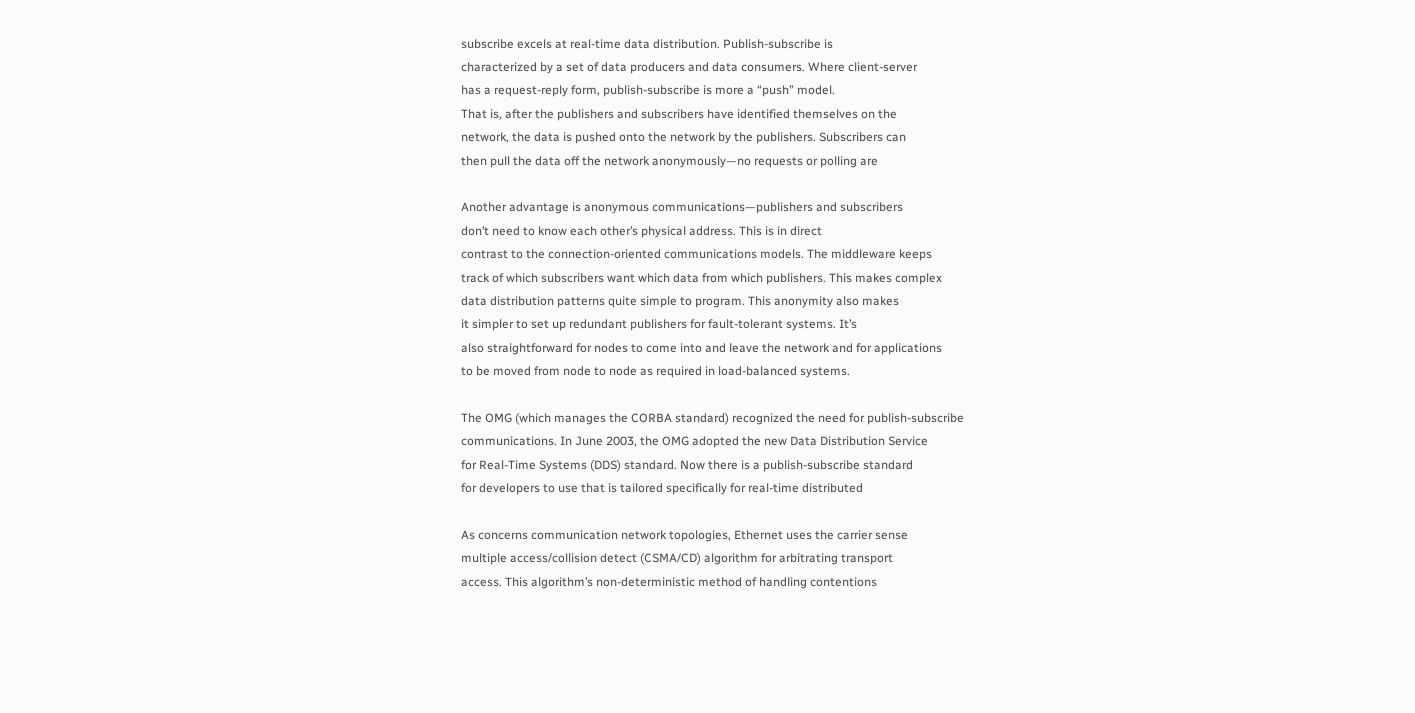subscribe excels at real-time data distribution. Publish-subscribe is
characterized by a set of data producers and data consumers. Where client-server
has a request-reply form, publish-subscribe is more a “push” model.
That is, after the publishers and subscribers have identified themselves on the
network, the data is pushed onto the network by the publishers. Subscribers can
then pull the data off the network anonymously—no requests or polling are

Another advantage is anonymous communications—publishers and subscribers
don’t need to know each other’s physical address. This is in direct
contrast to the connection-oriented communications models. The middleware keeps
track of which subscribers want which data from which publishers. This makes complex
data distribution patterns quite simple to program. This anonymity also makes
it simpler to set up redundant publishers for fault-tolerant systems. It’s
also straightforward for nodes to come into and leave the network and for applications
to be moved from node to node as required in load-balanced systems.

The OMG (which manages the CORBA standard) recognized the need for publish-subscribe
communications. In June 2003, the OMG adopted the new Data Distribution Service
for Real-Time Systems (DDS) standard. Now there is a publish-subscribe standard
for developers to use that is tailored specifically for real-time distributed

As concerns communication network topologies, Ethernet uses the carrier sense
multiple access/collision detect (CSMA/CD) algorithm for arbitrating transport
access. This algorithm’s non-deterministic method of handling contentions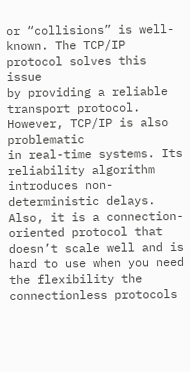or “collisions” is well-known. The TCP/IP protocol solves this issue
by providing a reliable transport protocol. However, TCP/IP is also problematic
in real-time systems. Its reliability algorithm introduces non-deterministic delays.
Also, it is a connection-oriented protocol that doesn’t scale well and is
hard to use when you need the flexibility the connectionless protocols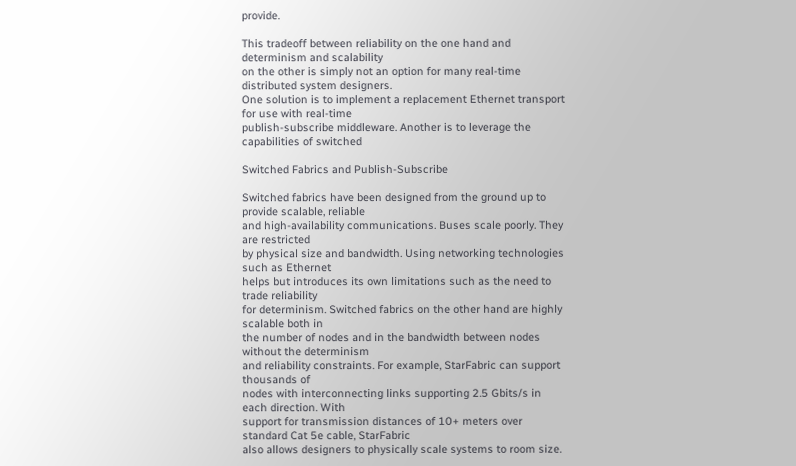provide.

This tradeoff between reliability on the one hand and determinism and scalability
on the other is simply not an option for many real-time distributed system designers.
One solution is to implement a replacement Ethernet transport for use with real-time
publish-subscribe middleware. Another is to leverage the capabilities of switched

Switched Fabrics and Publish-Subscribe

Switched fabrics have been designed from the ground up to provide scalable, reliable
and high-availability communications. Buses scale poorly. They are restricted
by physical size and bandwidth. Using networking technologies such as Ethernet
helps but introduces its own limitations such as the need to trade reliability
for determinism. Switched fabrics on the other hand are highly scalable both in
the number of nodes and in the bandwidth between nodes without the determinism
and reliability constraints. For example, StarFabric can support thousands of
nodes with interconnecting links supporting 2.5 Gbits/s in each direction. With
support for transmission distances of 10+ meters over standard Cat 5e cable, StarFabric
also allows designers to physically scale systems to room size.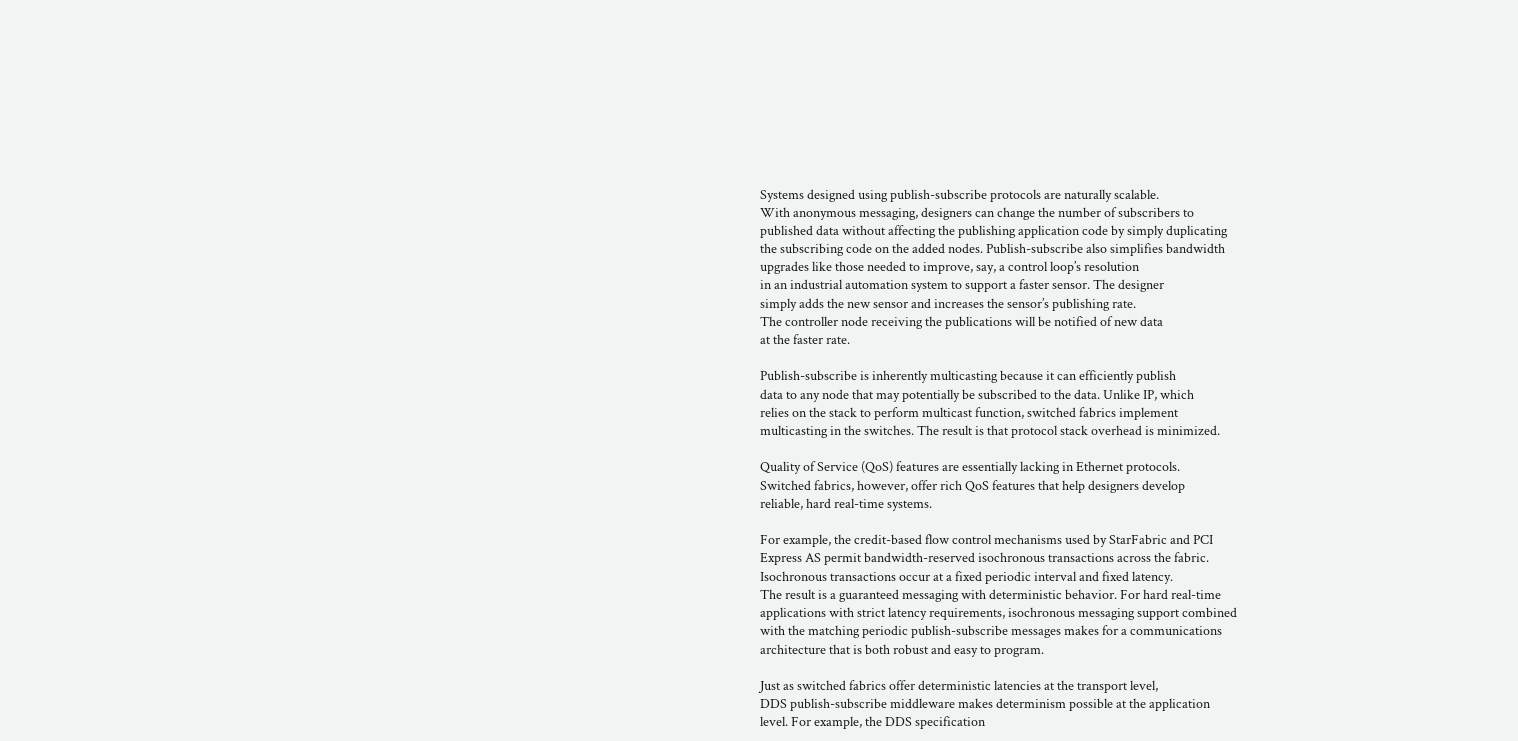Systems designed using publish-subscribe protocols are naturally scalable.
With anonymous messaging, designers can change the number of subscribers to
published data without affecting the publishing application code by simply duplicating
the subscribing code on the added nodes. Publish-subscribe also simplifies bandwidth
upgrades like those needed to improve, say, a control loop’s resolution
in an industrial automation system to support a faster sensor. The designer
simply adds the new sensor and increases the sensor’s publishing rate.
The controller node receiving the publications will be notified of new data
at the faster rate.

Publish-subscribe is inherently multicasting because it can efficiently publish
data to any node that may potentially be subscribed to the data. Unlike IP, which
relies on the stack to perform multicast function, switched fabrics implement
multicasting in the switches. The result is that protocol stack overhead is minimized.

Quality of Service (QoS) features are essentially lacking in Ethernet protocols.
Switched fabrics, however, offer rich QoS features that help designers develop
reliable, hard real-time systems.

For example, the credit-based flow control mechanisms used by StarFabric and PCI
Express AS permit bandwidth-reserved isochronous transactions across the fabric.
Isochronous transactions occur at a fixed periodic interval and fixed latency.
The result is a guaranteed messaging with deterministic behavior. For hard real-time
applications with strict latency requirements, isochronous messaging support combined
with the matching periodic publish-subscribe messages makes for a communications
architecture that is both robust and easy to program.

Just as switched fabrics offer deterministic latencies at the transport level,
DDS publish-subscribe middleware makes determinism possible at the application
level. For example, the DDS specification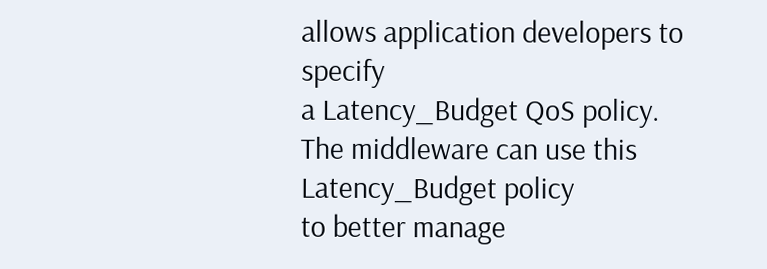allows application developers to specify
a Latency_Budget QoS policy. The middleware can use this Latency_Budget policy
to better manage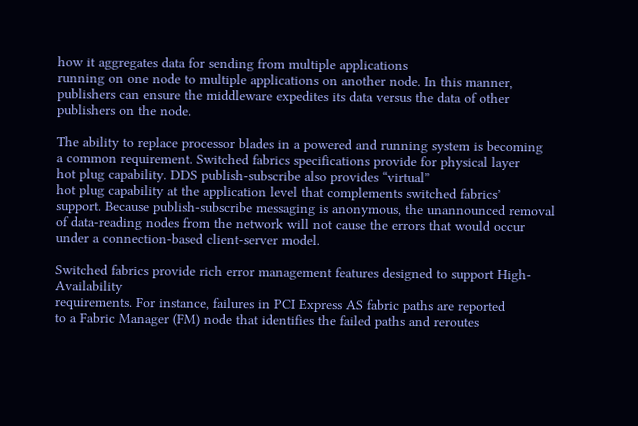how it aggregates data for sending from multiple applications
running on one node to multiple applications on another node. In this manner,
publishers can ensure the middleware expedites its data versus the data of other
publishers on the node.

The ability to replace processor blades in a powered and running system is becoming
a common requirement. Switched fabrics specifications provide for physical layer
hot plug capability. DDS publish-subscribe also provides “virtual”
hot plug capability at the application level that complements switched fabrics’
support. Because publish-subscribe messaging is anonymous, the unannounced removal
of data-reading nodes from the network will not cause the errors that would occur
under a connection-based client-server model.

Switched fabrics provide rich error management features designed to support High-Availability
requirements. For instance, failures in PCI Express AS fabric paths are reported
to a Fabric Manager (FM) node that identifies the failed paths and reroutes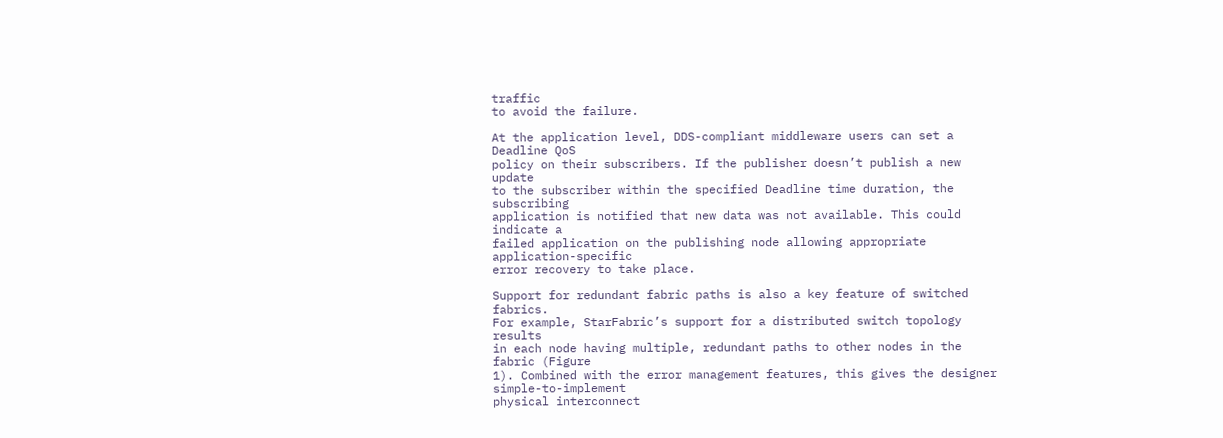traffic
to avoid the failure.

At the application level, DDS-compliant middleware users can set a Deadline QoS
policy on their subscribers. If the publisher doesn’t publish a new update
to the subscriber within the specified Deadline time duration, the subscribing
application is notified that new data was not available. This could indicate a
failed application on the publishing node allowing appropriate application-specific
error recovery to take place.

Support for redundant fabric paths is also a key feature of switched fabrics.
For example, StarFabric’s support for a distributed switch topology results
in each node having multiple, redundant paths to other nodes in the fabric (Figure
1). Combined with the error management features, this gives the designer simple-to-implement
physical interconnect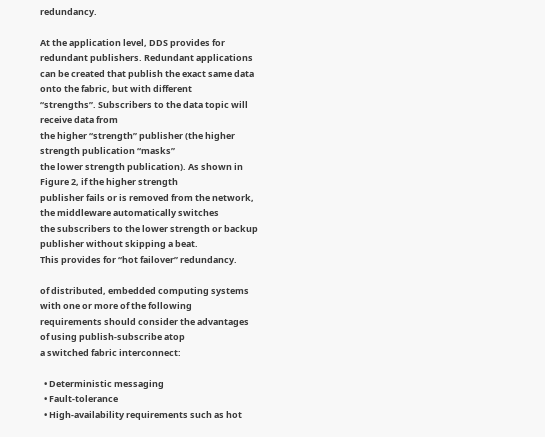redundancy.

At the application level, DDS provides for redundant publishers. Redundant applications
can be created that publish the exact same data onto the fabric, but with different
“strengths”. Subscribers to the data topic will receive data from
the higher “strength” publisher (the higher strength publication “masks”
the lower strength publication). As shown in Figure 2, if the higher strength
publisher fails or is removed from the network, the middleware automatically switches
the subscribers to the lower strength or backup publisher without skipping a beat.
This provides for “hot failover” redundancy.

of distributed, embedded computing systems with one or more of the following
requirements should consider the advantages of using publish-subscribe atop
a switched fabric interconnect:

  • Deterministic messaging
  • Fault-tolerance
  • High-availability requirements such as hot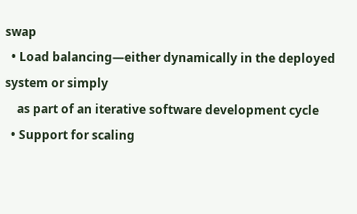swap
  • Load balancing—either dynamically in the deployed system or simply
    as part of an iterative software development cycle
  • Support for scaling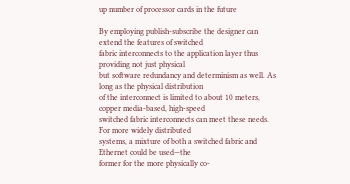up number of processor cards in the future

By employing publish-subscribe the designer can extend the features of switched
fabric interconnects to the application layer thus providing not just physical
but software redundancy and determinism as well. As long as the physical distribution
of the interconnect is limited to about 10 meters, copper media-based, high-speed
switched fabric interconnects can meet these needs. For more widely distributed
systems, a mixture of both a switched fabric and Ethernet could be used—the
former for the more physically co-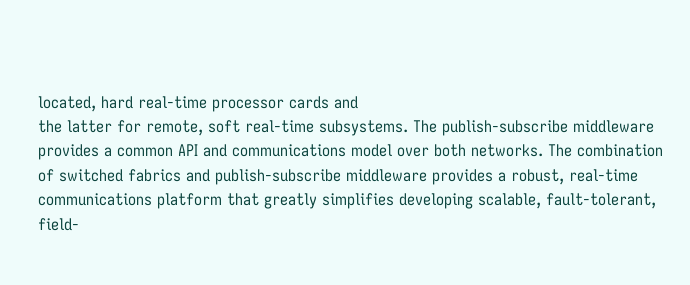located, hard real-time processor cards and
the latter for remote, soft real-time subsystems. The publish-subscribe middleware
provides a common API and communications model over both networks. The combination
of switched fabrics and publish-subscribe middleware provides a robust, real-time
communications platform that greatly simplifies developing scalable, fault-tolerant,
field-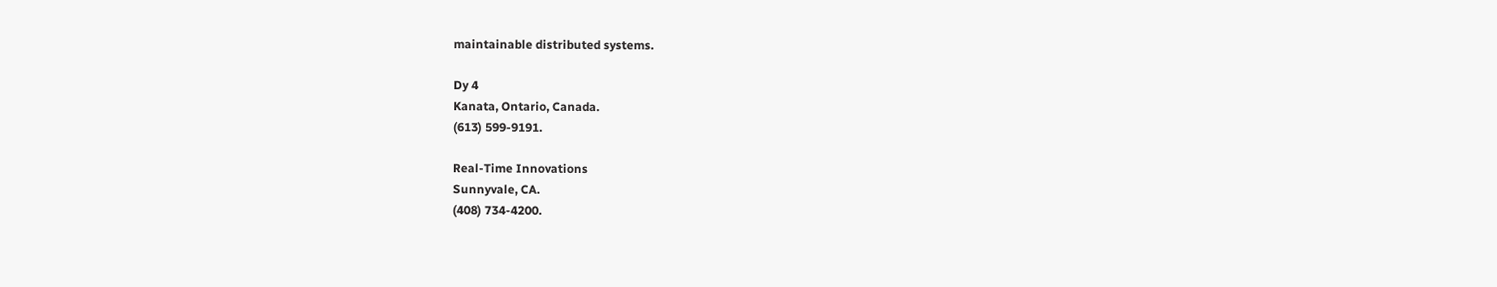maintainable distributed systems.

Dy 4
Kanata, Ontario, Canada.
(613) 599-9191.

Real-Time Innovations
Sunnyvale, CA.
(408) 734-4200.